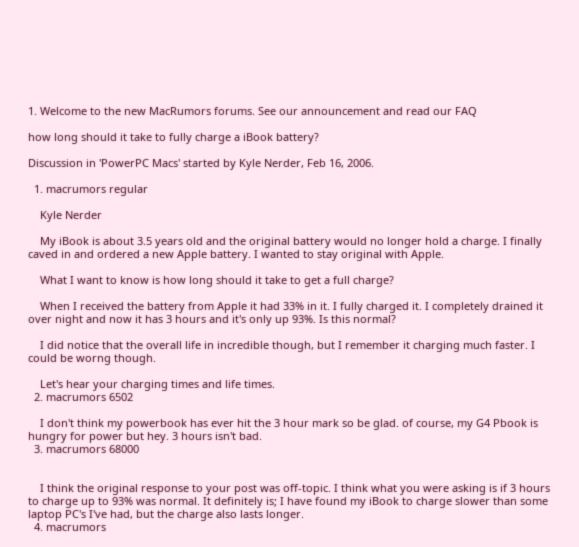1. Welcome to the new MacRumors forums. See our announcement and read our FAQ

how long should it take to fully charge a iBook battery?

Discussion in 'PowerPC Macs' started by Kyle Nerder, Feb 16, 2006.

  1. macrumors regular

    Kyle Nerder

    My iBook is about 3.5 years old and the original battery would no longer hold a charge. I finally caved in and ordered a new Apple battery. I wanted to stay original with Apple.

    What I want to know is how long should it take to get a full charge?

    When I received the battery from Apple it had 33% in it. I fully charged it. I completely drained it over night and now it has 3 hours and it's only up 93%. Is this normal?

    I did notice that the overall life in incredible though, but I remember it charging much faster. I could be worng though.

    Let's hear your charging times and life times.
  2. macrumors 6502

    I don't think my powerbook has ever hit the 3 hour mark so be glad. of course, my G4 Pbook is hungry for power but hey. 3 hours isn't bad.
  3. macrumors 68000


    I think the original response to your post was off-topic. I think what you were asking is if 3 hours to charge up to 93% was normal. It definitely is; I have found my iBook to charge slower than some laptop PC's I've had, but the charge also lasts longer.
  4. macrumors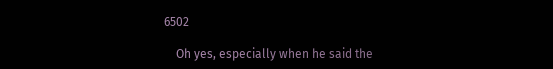6502

    Oh yes, especially when he said the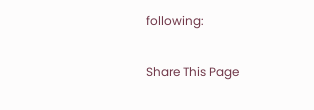following:


Share This Page